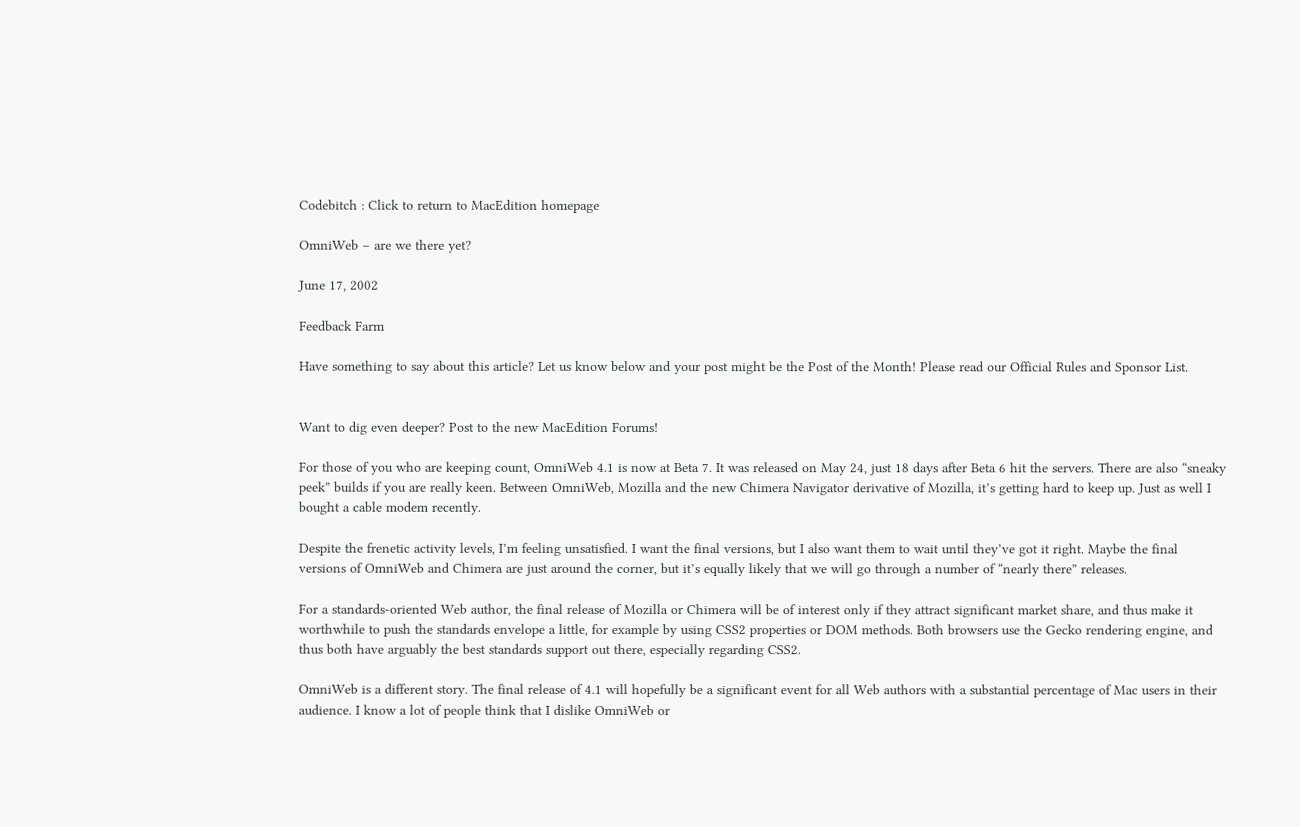Codebitch : Click to return to MacEdition homepage

OmniWeb – are we there yet?

June 17, 2002

Feedback Farm

Have something to say about this article? Let us know below and your post might be the Post of the Month! Please read our Official Rules and Sponsor List.


Want to dig even deeper? Post to the new MacEdition Forums!

For those of you who are keeping count, OmniWeb 4.1 is now at Beta 7. It was released on May 24, just 18 days after Beta 6 hit the servers. There are also “sneaky peek” builds if you are really keen. Between OmniWeb, Mozilla and the new Chimera Navigator derivative of Mozilla, it’s getting hard to keep up. Just as well I bought a cable modem recently.

Despite the frenetic activity levels, I’m feeling unsatisfied. I want the final versions, but I also want them to wait until they’ve got it right. Maybe the final versions of OmniWeb and Chimera are just around the corner, but it’s equally likely that we will go through a number of “nearly there” releases.

For a standards-oriented Web author, the final release of Mozilla or Chimera will be of interest only if they attract significant market share, and thus make it worthwhile to push the standards envelope a little, for example by using CSS2 properties or DOM methods. Both browsers use the Gecko rendering engine, and thus both have arguably the best standards support out there, especially regarding CSS2.

OmniWeb is a different story. The final release of 4.1 will hopefully be a significant event for all Web authors with a substantial percentage of Mac users in their audience. I know a lot of people think that I dislike OmniWeb or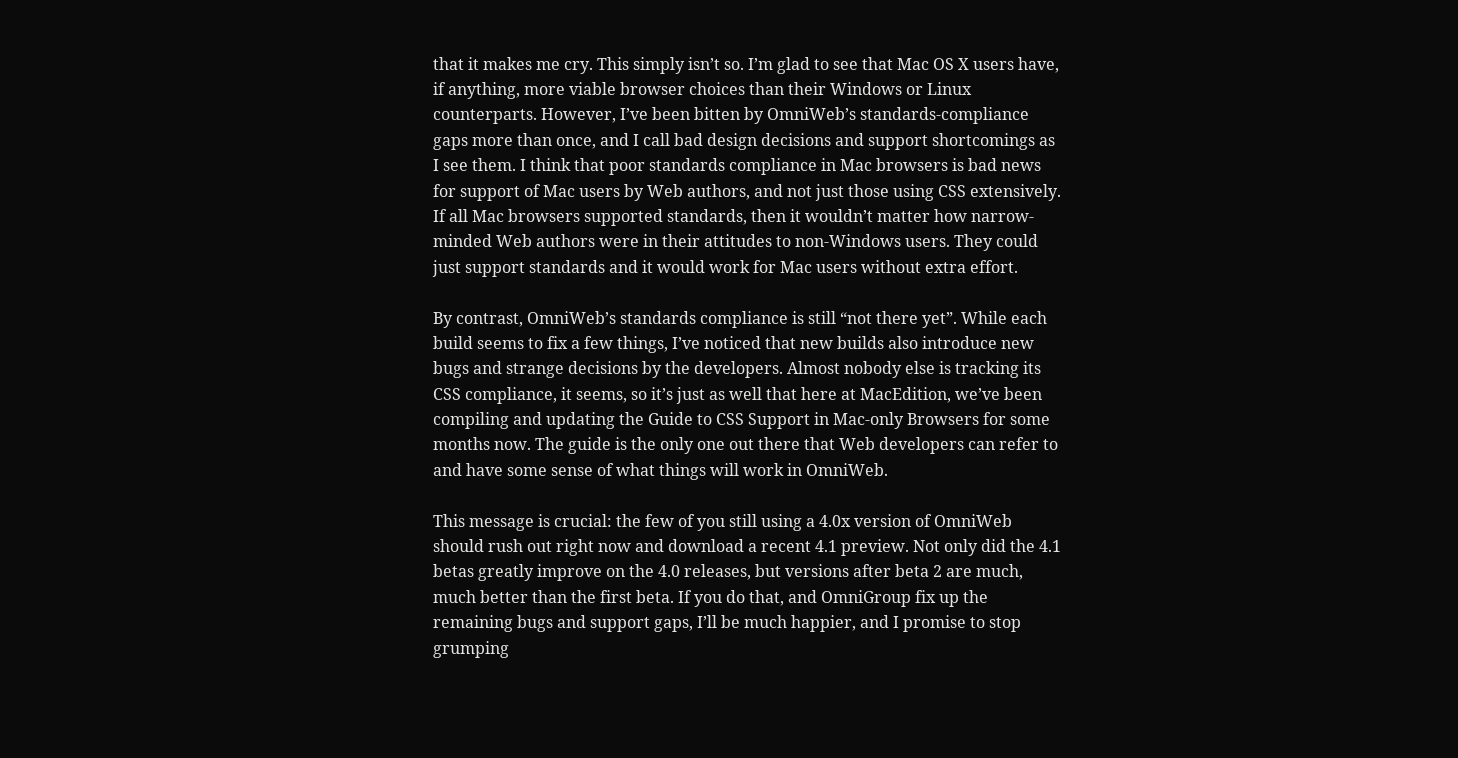that it makes me cry. This simply isn’t so. I’m glad to see that Mac OS X users have, if anything, more viable browser choices than their Windows or Linux counterparts. However, I’ve been bitten by OmniWeb’s standards-compliance gaps more than once, and I call bad design decisions and support shortcomings as I see them. I think that poor standards compliance in Mac browsers is bad news for support of Mac users by Web authors, and not just those using CSS extensively. If all Mac browsers supported standards, then it wouldn’t matter how narrow-minded Web authors were in their attitudes to non-Windows users. They could just support standards and it would work for Mac users without extra effort.

By contrast, OmniWeb’s standards compliance is still “not there yet”. While each build seems to fix a few things, I’ve noticed that new builds also introduce new bugs and strange decisions by the developers. Almost nobody else is tracking its CSS compliance, it seems, so it’s just as well that here at MacEdition, we’ve been compiling and updating the Guide to CSS Support in Mac-only Browsers for some months now. The guide is the only one out there that Web developers can refer to and have some sense of what things will work in OmniWeb.

This message is crucial: the few of you still using a 4.0x version of OmniWeb should rush out right now and download a recent 4.1 preview. Not only did the 4.1 betas greatly improve on the 4.0 releases, but versions after beta 2 are much, much better than the first beta. If you do that, and OmniGroup fix up the remaining bugs and support gaps, I’ll be much happier, and I promise to stop grumping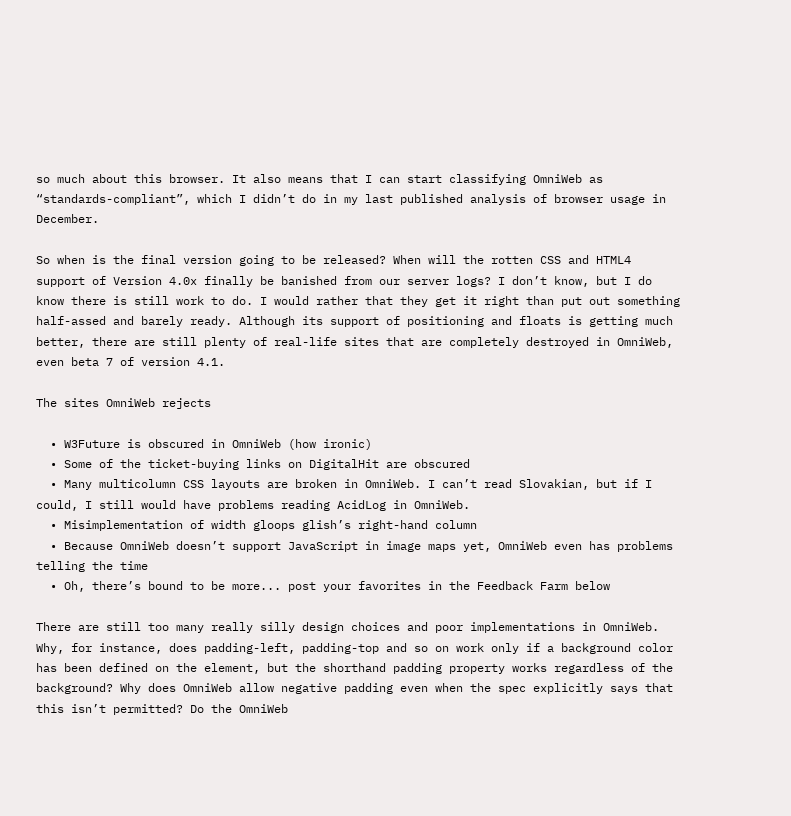so much about this browser. It also means that I can start classifying OmniWeb as “standards-compliant”, which I didn’t do in my last published analysis of browser usage in December.

So when is the final version going to be released? When will the rotten CSS and HTML4 support of Version 4.0x finally be banished from our server logs? I don’t know, but I do know there is still work to do. I would rather that they get it right than put out something half-assed and barely ready. Although its support of positioning and floats is getting much better, there are still plenty of real-life sites that are completely destroyed in OmniWeb, even beta 7 of version 4.1.

The sites OmniWeb rejects

  • W3Future is obscured in OmniWeb (how ironic)
  • Some of the ticket-buying links on DigitalHit are obscured
  • Many multicolumn CSS layouts are broken in OmniWeb. I can’t read Slovakian, but if I could, I still would have problems reading AcidLog in OmniWeb.
  • Misimplementation of width gloops glish’s right-hand column
  • Because OmniWeb doesn’t support JavaScript in image maps yet, OmniWeb even has problems telling the time
  • Oh, there’s bound to be more... post your favorites in the Feedback Farm below

There are still too many really silly design choices and poor implementations in OmniWeb. Why, for instance, does padding-left, padding-top and so on work only if a background color has been defined on the element, but the shorthand padding property works regardless of the background? Why does OmniWeb allow negative padding even when the spec explicitly says that this isn’t permitted? Do the OmniWeb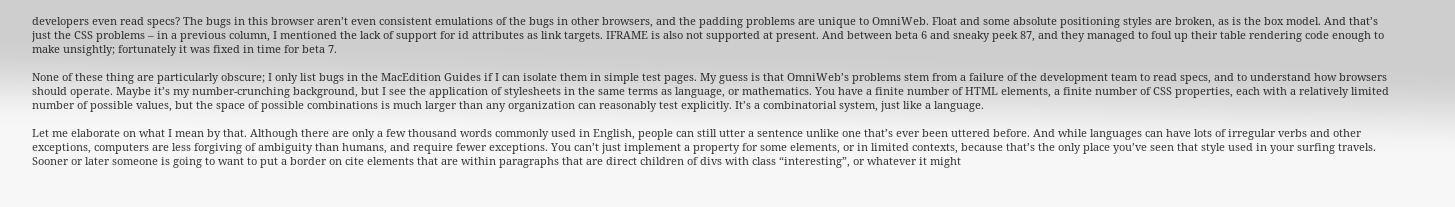developers even read specs? The bugs in this browser aren’t even consistent emulations of the bugs in other browsers, and the padding problems are unique to OmniWeb. Float and some absolute positioning styles are broken, as is the box model. And that’s just the CSS problems – in a previous column, I mentioned the lack of support for id attributes as link targets. IFRAME is also not supported at present. And between beta 6 and sneaky peek 87, and they managed to foul up their table rendering code enough to make unsightly; fortunately it was fixed in time for beta 7.

None of these thing are particularly obscure; I only list bugs in the MacEdition Guides if I can isolate them in simple test pages. My guess is that OmniWeb’s problems stem from a failure of the development team to read specs, and to understand how browsers should operate. Maybe it’s my number-crunching background, but I see the application of stylesheets in the same terms as language, or mathematics. You have a finite number of HTML elements, a finite number of CSS properties, each with a relatively limited number of possible values, but the space of possible combinations is much larger than any organization can reasonably test explicitly. It’s a combinatorial system, just like a language.

Let me elaborate on what I mean by that. Although there are only a few thousand words commonly used in English, people can still utter a sentence unlike one that’s ever been uttered before. And while languages can have lots of irregular verbs and other exceptions, computers are less forgiving of ambiguity than humans, and require fewer exceptions. You can’t just implement a property for some elements, or in limited contexts, because that’s the only place you’ve seen that style used in your surfing travels. Sooner or later someone is going to want to put a border on cite elements that are within paragraphs that are direct children of divs with class “interesting”, or whatever it might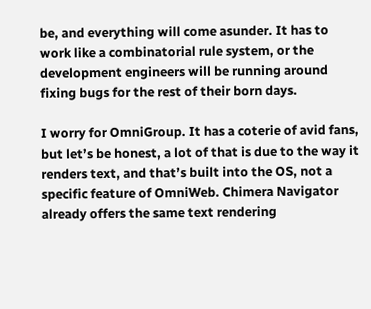be, and everything will come asunder. It has to work like a combinatorial rule system, or the development engineers will be running around fixing bugs for the rest of their born days.

I worry for OmniGroup. It has a coterie of avid fans, but let’s be honest, a lot of that is due to the way it renders text, and that’s built into the OS, not a specific feature of OmniWeb. Chimera Navigator already offers the same text rendering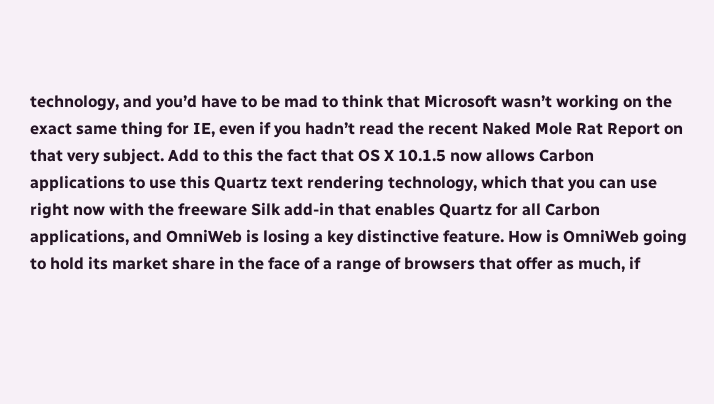technology, and you’d have to be mad to think that Microsoft wasn’t working on the exact same thing for IE, even if you hadn’t read the recent Naked Mole Rat Report on that very subject. Add to this the fact that OS X 10.1.5 now allows Carbon applications to use this Quartz text rendering technology, which that you can use right now with the freeware Silk add-in that enables Quartz for all Carbon applications, and OmniWeb is losing a key distinctive feature. How is OmniWeb going to hold its market share in the face of a range of browsers that offer as much, if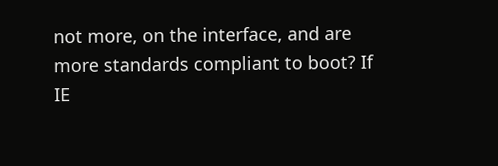not more, on the interface, and are more standards compliant to boot? If IE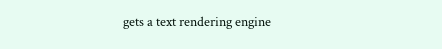gets a text rendering engine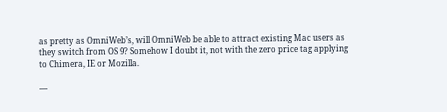as pretty as OmniWeb’s, will OmniWeb be able to attract existing Mac users as they switch from OS 9? Somehow I doubt it, not with the zero price tag applying to Chimera, IE or Mozilla.

—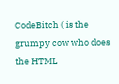CodeBitch ( is the grumpy cow who does the HTML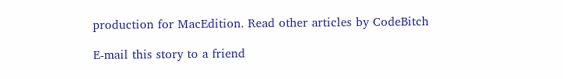production for MacEdition. Read other articles by CodeBitch

E-mail this story to a friend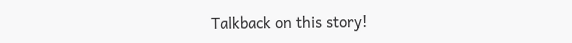Talkback on this story!